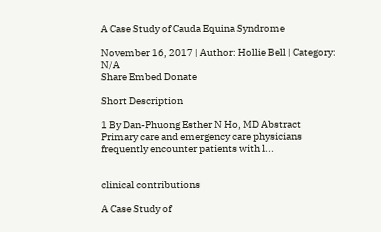A Case Study of Cauda Equina Syndrome

November 16, 2017 | Author: Hollie Bell | Category: N/A
Share Embed Donate

Short Description

1 By Dan-Phuong Esther N Ho, MD Abstract Primary care and emergency care physicians frequently encounter patients with l...


clinical contributions

A Case Study of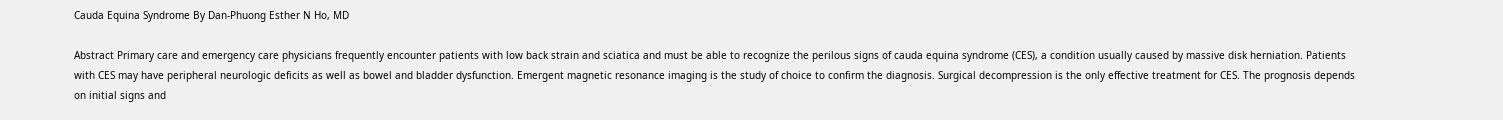Cauda Equina Syndrome By Dan-Phuong Esther N Ho, MD

Abstract Primary care and emergency care physicians frequently encounter patients with low back strain and sciatica and must be able to recognize the perilous signs of cauda equina syndrome (CES), a condition usually caused by massive disk herniation. Patients with CES may have peripheral neurologic deficits as well as bowel and bladder dysfunction. Emergent magnetic resonance imaging is the study of choice to confirm the diagnosis. Surgical decompression is the only effective treatment for CES. The prognosis depends on initial signs and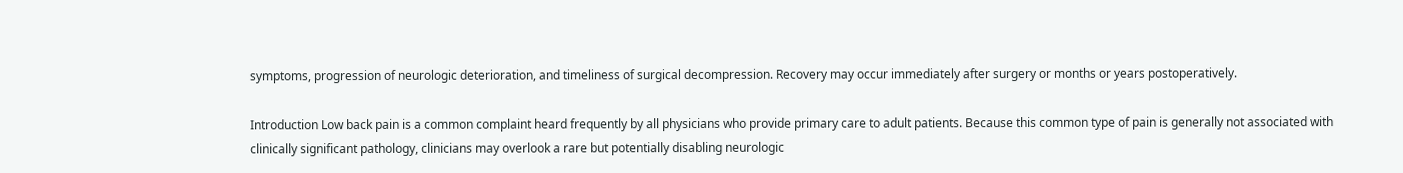symptoms, progression of neurologic deterioration, and timeliness of surgical decompression. Recovery may occur immediately after surgery or months or years postoperatively.

Introduction Low back pain is a common complaint heard frequently by all physicians who provide primary care to adult patients. Because this common type of pain is generally not associated with clinically significant pathology, clinicians may overlook a rare but potentially disabling neurologic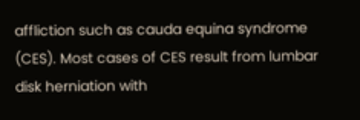affliction such as cauda equina syndrome (CES). Most cases of CES result from lumbar disk herniation with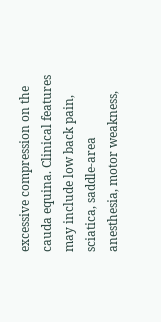excessive compression on the cauda equina. Clinical features may include low back pain, sciatica, saddle-area anesthesia, motor weakness,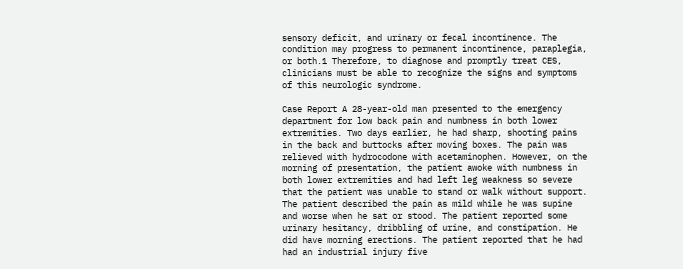sensory deficit, and urinary or fecal incontinence. The condition may progress to permanent incontinence, paraplegia, or both.1 Therefore, to diagnose and promptly treat CES, clinicians must be able to recognize the signs and symptoms of this neurologic syndrome.

Case Report A 28-year-old man presented to the emergency department for low back pain and numbness in both lower extremities. Two days earlier, he had sharp, shooting pains in the back and buttocks after moving boxes. The pain was relieved with hydrocodone with acetaminophen. However, on the morning of presentation, the patient awoke with numbness in both lower extremities and had left leg weakness so severe that the patient was unable to stand or walk without support. The patient described the pain as mild while he was supine and worse when he sat or stood. The patient reported some urinary hesitancy, dribbling of urine, and constipation. He did have morning erections. The patient reported that he had had an industrial injury five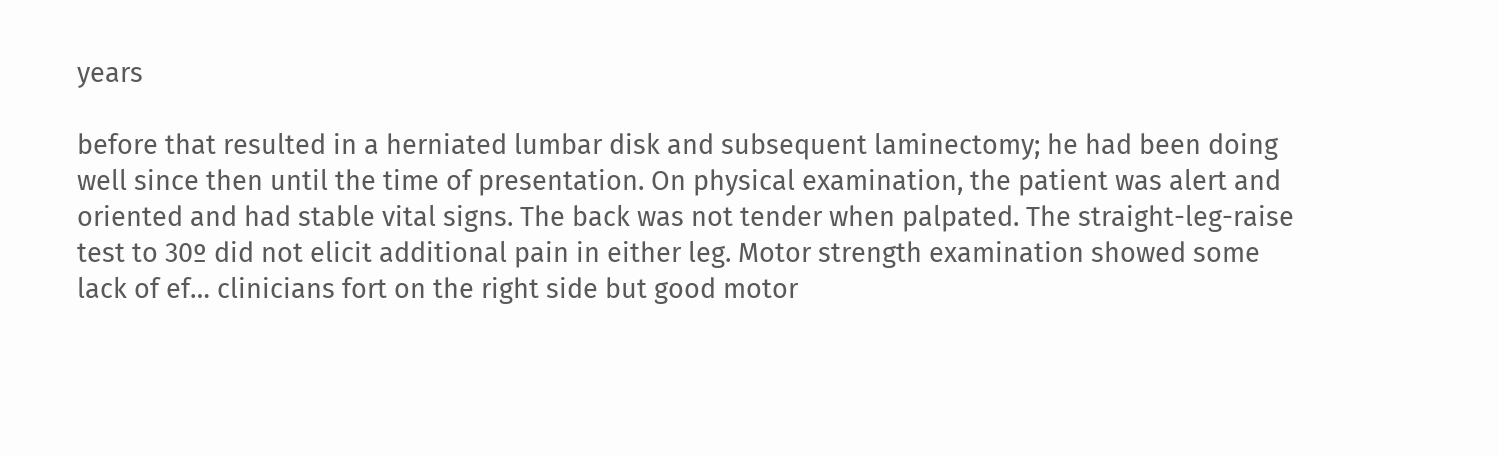years

before that resulted in a herniated lumbar disk and subsequent laminectomy; he had been doing well since then until the time of presentation. On physical examination, the patient was alert and oriented and had stable vital signs. The back was not tender when palpated. The straight-leg-raise test to 30º did not elicit additional pain in either leg. Motor strength examination showed some lack of ef… clinicians fort on the right side but good motor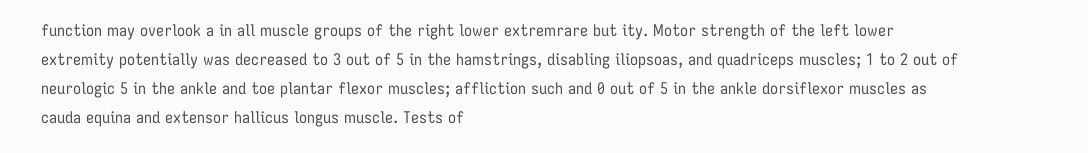function may overlook a in all muscle groups of the right lower extremrare but ity. Motor strength of the left lower extremity potentially was decreased to 3 out of 5 in the hamstrings, disabling iliopsoas, and quadriceps muscles; 1 to 2 out of neurologic 5 in the ankle and toe plantar flexor muscles; affliction such and 0 out of 5 in the ankle dorsiflexor muscles as cauda equina and extensor hallicus longus muscle. Tests of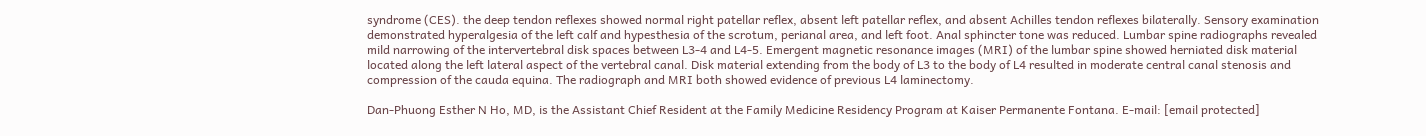syndrome (CES). the deep tendon reflexes showed normal right patellar reflex, absent left patellar reflex, and absent Achilles tendon reflexes bilaterally. Sensory examination demonstrated hyperalgesia of the left calf and hypesthesia of the scrotum, perianal area, and left foot. Anal sphincter tone was reduced. Lumbar spine radiographs revealed mild narrowing of the intervertebral disk spaces between L3-4 and L4-5. Emergent magnetic resonance images (MRI) of the lumbar spine showed herniated disk material located along the left lateral aspect of the vertebral canal. Disk material extending from the body of L3 to the body of L4 resulted in moderate central canal stenosis and compression of the cauda equina. The radiograph and MRI both showed evidence of previous L4 laminectomy.

Dan-Phuong Esther N Ho, MD, is the Assistant Chief Resident at the Family Medicine Residency Program at Kaiser Permanente Fontana. E-mail: [email protected]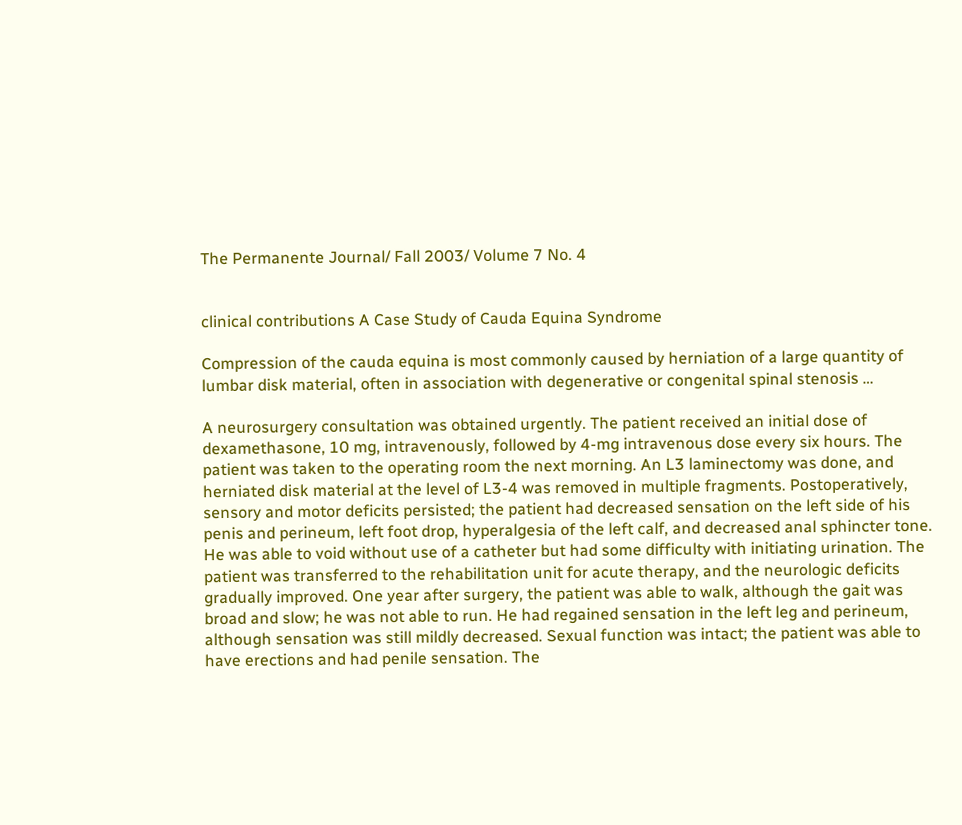The Permanente Journal/ Fall 2003/ Volume 7 No. 4


clinical contributions A Case Study of Cauda Equina Syndrome

Compression of the cauda equina is most commonly caused by herniation of a large quantity of lumbar disk material, often in association with degenerative or congenital spinal stenosis …

A neurosurgery consultation was obtained urgently. The patient received an initial dose of dexamethasone, 10 mg, intravenously, followed by 4-mg intravenous dose every six hours. The patient was taken to the operating room the next morning. An L3 laminectomy was done, and herniated disk material at the level of L3-4 was removed in multiple fragments. Postoperatively, sensory and motor deficits persisted; the patient had decreased sensation on the left side of his penis and perineum, left foot drop, hyperalgesia of the left calf, and decreased anal sphincter tone. He was able to void without use of a catheter but had some difficulty with initiating urination. The patient was transferred to the rehabilitation unit for acute therapy, and the neurologic deficits gradually improved. One year after surgery, the patient was able to walk, although the gait was broad and slow; he was not able to run. He had regained sensation in the left leg and perineum, although sensation was still mildly decreased. Sexual function was intact; the patient was able to have erections and had penile sensation. The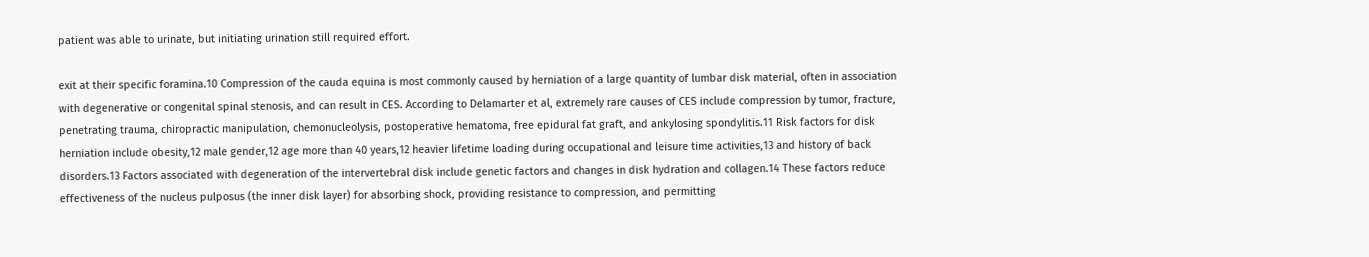patient was able to urinate, but initiating urination still required effort.

exit at their specific foramina.10 Compression of the cauda equina is most commonly caused by herniation of a large quantity of lumbar disk material, often in association with degenerative or congenital spinal stenosis, and can result in CES. According to Delamarter et al, extremely rare causes of CES include compression by tumor, fracture, penetrating trauma, chiropractic manipulation, chemonucleolysis, postoperative hematoma, free epidural fat graft, and ankylosing spondylitis.11 Risk factors for disk herniation include obesity,12 male gender,12 age more than 40 years,12 heavier lifetime loading during occupational and leisure time activities,13 and history of back disorders.13 Factors associated with degeneration of the intervertebral disk include genetic factors and changes in disk hydration and collagen.14 These factors reduce effectiveness of the nucleus pulposus (the inner disk layer) for absorbing shock, providing resistance to compression, and permitting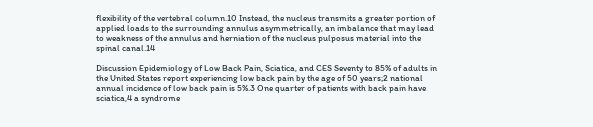flexibility of the vertebral column.10 Instead, the nucleus transmits a greater portion of applied loads to the surrounding annulus asymmetrically, an imbalance that may lead to weakness of the annulus and herniation of the nucleus pulposus material into the spinal canal.14

Discussion Epidemiology of Low Back Pain, Sciatica, and CES Seventy to 85% of adults in the United States report experiencing low back pain by the age of 50 years;2 national annual incidence of low back pain is 5%.3 One quarter of patients with back pain have sciatica,4 a syndrome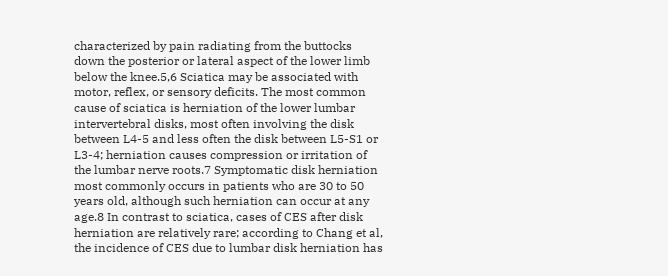characterized by pain radiating from the buttocks down the posterior or lateral aspect of the lower limb below the knee.5,6 Sciatica may be associated with motor, reflex, or sensory deficits. The most common cause of sciatica is herniation of the lower lumbar intervertebral disks, most often involving the disk between L4-5 and less often the disk between L5-S1 or L3-4; herniation causes compression or irritation of the lumbar nerve roots.7 Symptomatic disk herniation most commonly occurs in patients who are 30 to 50 years old, although such herniation can occur at any age.8 In contrast to sciatica, cases of CES after disk herniation are relatively rare; according to Chang et al, the incidence of CES due to lumbar disk herniation has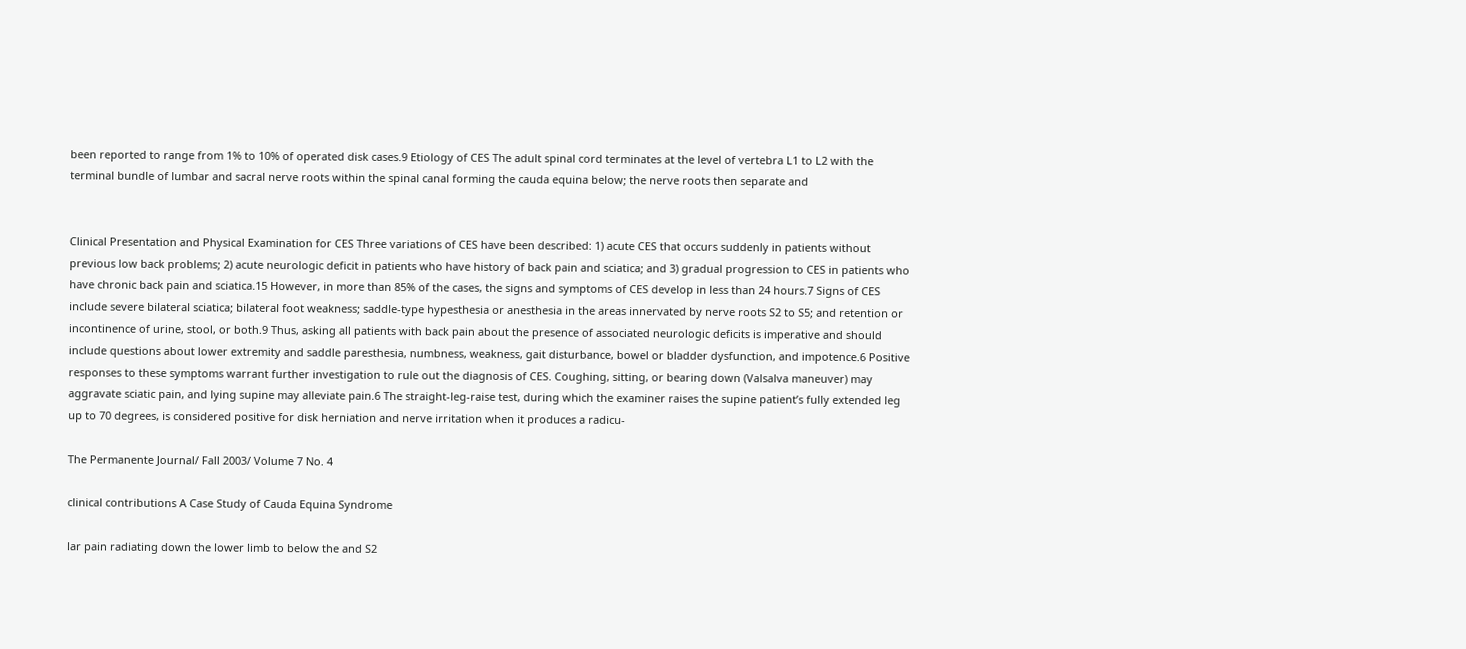been reported to range from 1% to 10% of operated disk cases.9 Etiology of CES The adult spinal cord terminates at the level of vertebra L1 to L2 with the terminal bundle of lumbar and sacral nerve roots within the spinal canal forming the cauda equina below; the nerve roots then separate and


Clinical Presentation and Physical Examination for CES Three variations of CES have been described: 1) acute CES that occurs suddenly in patients without previous low back problems; 2) acute neurologic deficit in patients who have history of back pain and sciatica; and 3) gradual progression to CES in patients who have chronic back pain and sciatica.15 However, in more than 85% of the cases, the signs and symptoms of CES develop in less than 24 hours.7 Signs of CES include severe bilateral sciatica; bilateral foot weakness; saddle-type hypesthesia or anesthesia in the areas innervated by nerve roots S2 to S5; and retention or incontinence of urine, stool, or both.9 Thus, asking all patients with back pain about the presence of associated neurologic deficits is imperative and should include questions about lower extremity and saddle paresthesia, numbness, weakness, gait disturbance, bowel or bladder dysfunction, and impotence.6 Positive responses to these symptoms warrant further investigation to rule out the diagnosis of CES. Coughing, sitting, or bearing down (Valsalva maneuver) may aggravate sciatic pain, and lying supine may alleviate pain.6 The straight-leg-raise test, during which the examiner raises the supine patient’s fully extended leg up to 70 degrees, is considered positive for disk herniation and nerve irritation when it produces a radicu-

The Permanente Journal/ Fall 2003/ Volume 7 No. 4

clinical contributions A Case Study of Cauda Equina Syndrome

lar pain radiating down the lower limb to below the and S2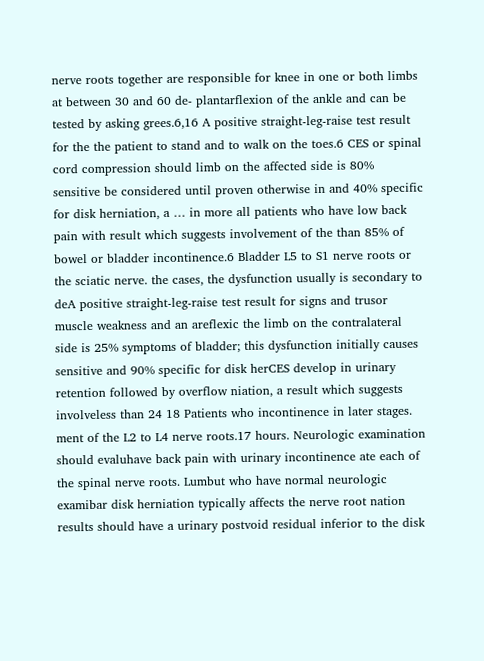nerve roots together are responsible for knee in one or both limbs at between 30 and 60 de- plantarflexion of the ankle and can be tested by asking grees.6,16 A positive straight-leg-raise test result for the the patient to stand and to walk on the toes.6 CES or spinal cord compression should limb on the affected side is 80% sensitive be considered until proven otherwise in and 40% specific for disk herniation, a … in more all patients who have low back pain with result which suggests involvement of the than 85% of bowel or bladder incontinence.6 Bladder L5 to S1 nerve roots or the sciatic nerve. the cases, the dysfunction usually is secondary to deA positive straight-leg-raise test result for signs and trusor muscle weakness and an areflexic the limb on the contralateral side is 25% symptoms of bladder; this dysfunction initially causes sensitive and 90% specific for disk herCES develop in urinary retention followed by overflow niation, a result which suggests involveless than 24 18 Patients who incontinence in later stages. ment of the L2 to L4 nerve roots.17 hours. Neurologic examination should evaluhave back pain with urinary incontinence ate each of the spinal nerve roots. Lumbut who have normal neurologic examibar disk herniation typically affects the nerve root nation results should have a urinary postvoid residual inferior to the disk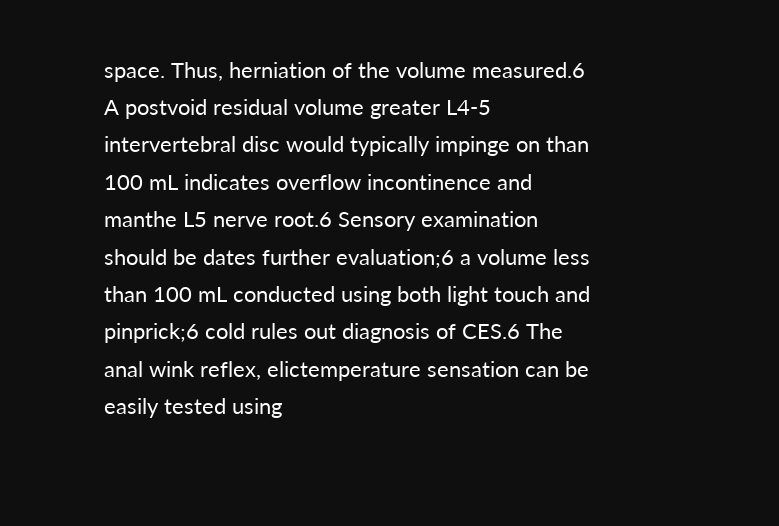space. Thus, herniation of the volume measured.6 A postvoid residual volume greater L4-5 intervertebral disc would typically impinge on than 100 mL indicates overflow incontinence and manthe L5 nerve root.6 Sensory examination should be dates further evaluation;6 a volume less than 100 mL conducted using both light touch and pinprick;6 cold rules out diagnosis of CES.6 The anal wink reflex, elictemperature sensation can be easily tested using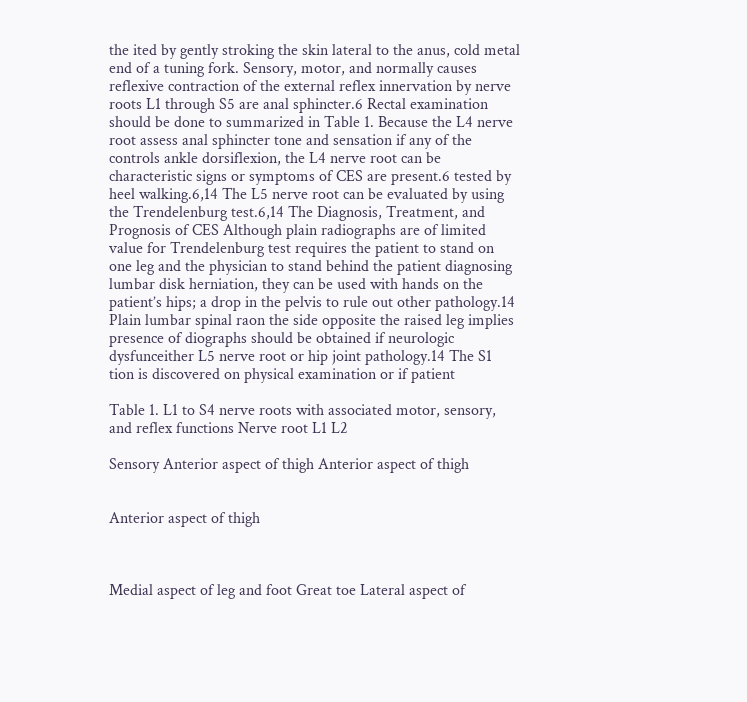the ited by gently stroking the skin lateral to the anus, cold metal end of a tuning fork. Sensory, motor, and normally causes reflexive contraction of the external reflex innervation by nerve roots L1 through S5 are anal sphincter.6 Rectal examination should be done to summarized in Table 1. Because the L4 nerve root assess anal sphincter tone and sensation if any of the controls ankle dorsiflexion, the L4 nerve root can be characteristic signs or symptoms of CES are present.6 tested by heel walking.6,14 The L5 nerve root can be evaluated by using the Trendelenburg test.6,14 The Diagnosis, Treatment, and Prognosis of CES Although plain radiographs are of limited value for Trendelenburg test requires the patient to stand on one leg and the physician to stand behind the patient diagnosing lumbar disk herniation, they can be used with hands on the patient’s hips; a drop in the pelvis to rule out other pathology.14 Plain lumbar spinal raon the side opposite the raised leg implies presence of diographs should be obtained if neurologic dysfunceither L5 nerve root or hip joint pathology.14 The S1 tion is discovered on physical examination or if patient

Table 1. L1 to S4 nerve roots with associated motor, sensory, and reflex functions Nerve root L1 L2

Sensory Anterior aspect of thigh Anterior aspect of thigh


Anterior aspect of thigh



Medial aspect of leg and foot Great toe Lateral aspect of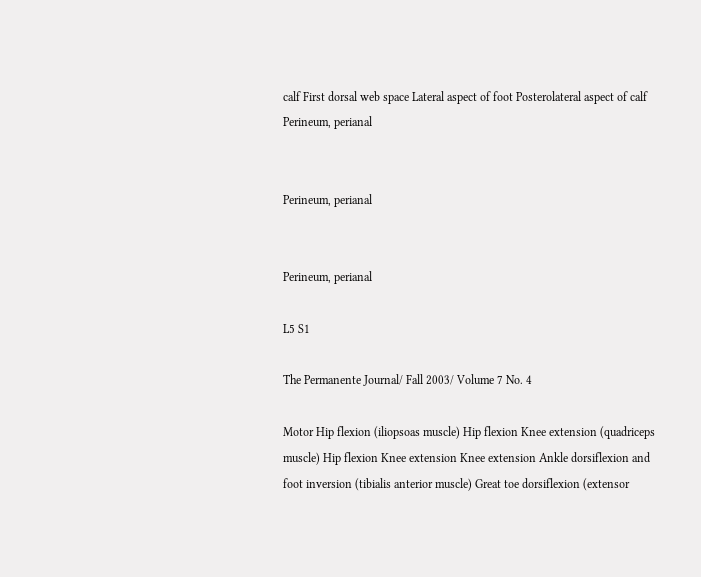calf First dorsal web space Lateral aspect of foot Posterolateral aspect of calf Perineum, perianal


Perineum, perianal


Perineum, perianal

L5 S1

The Permanente Journal/ Fall 2003/ Volume 7 No. 4

Motor Hip flexion (iliopsoas muscle) Hip flexion Knee extension (quadriceps muscle) Hip flexion Knee extension Knee extension Ankle dorsiflexion and foot inversion (tibialis anterior muscle) Great toe dorsiflexion (extensor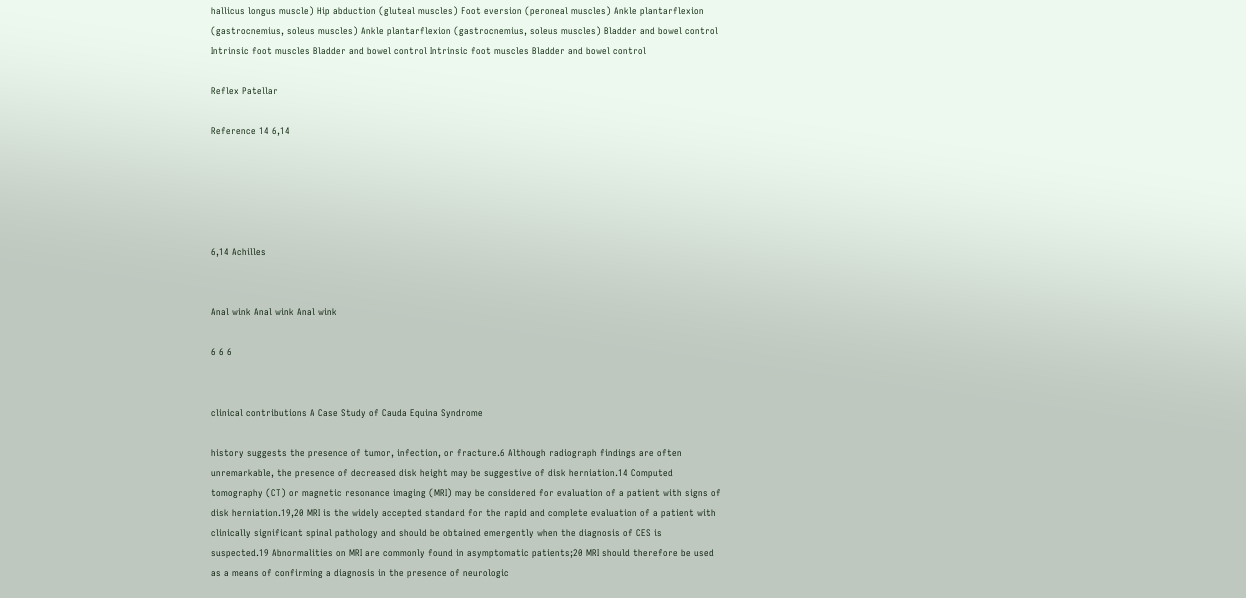hallicus longus muscle) Hip abduction (gluteal muscles) Foot eversion (peroneal muscles) Ankle plantarflexion (gastrocnemius, soleus muscles) Ankle plantarflexion (gastrocnemius, soleus muscles) Bladder and bowel control Intrinsic foot muscles Bladder and bowel control Intrinsic foot muscles Bladder and bowel control

Reflex Patellar

Reference 14 6,14





6,14 Achilles


Anal wink Anal wink Anal wink

6 6 6


clinical contributions A Case Study of Cauda Equina Syndrome

history suggests the presence of tumor, infection, or fracture.6 Although radiograph findings are often unremarkable, the presence of decreased disk height may be suggestive of disk herniation.14 Computed tomography (CT) or magnetic resonance imaging (MRI) may be considered for evaluation of a patient with signs of disk herniation.19,20 MRI is the widely accepted standard for the rapid and complete evaluation of a patient with clinically significant spinal pathology and should be obtained emergently when the diagnosis of CES is suspected.19 Abnormalities on MRI are commonly found in asymptomatic patients;20 MRI should therefore be used as a means of confirming a diagnosis in the presence of neurologic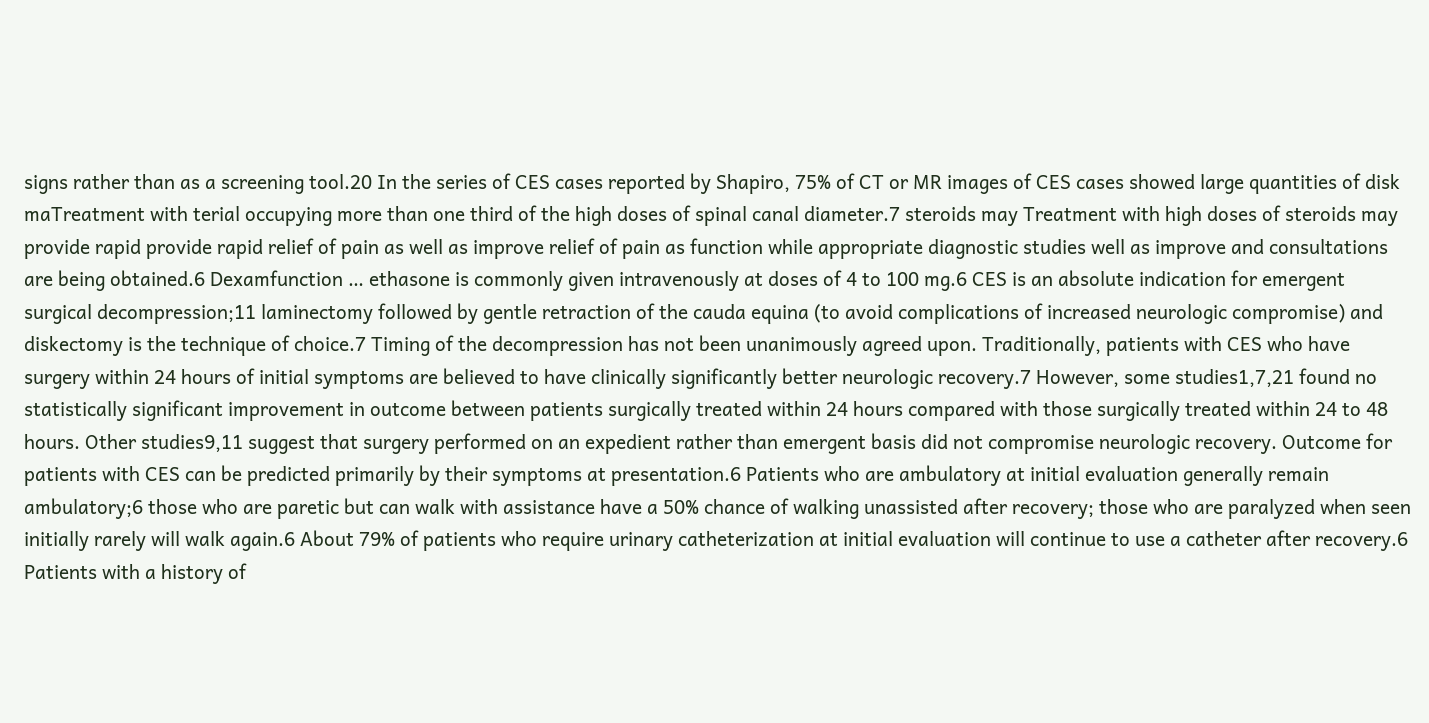signs rather than as a screening tool.20 In the series of CES cases reported by Shapiro, 75% of CT or MR images of CES cases showed large quantities of disk maTreatment with terial occupying more than one third of the high doses of spinal canal diameter.7 steroids may Treatment with high doses of steroids may provide rapid provide rapid relief of pain as well as improve relief of pain as function while appropriate diagnostic studies well as improve and consultations are being obtained.6 Dexamfunction … ethasone is commonly given intravenously at doses of 4 to 100 mg.6 CES is an absolute indication for emergent surgical decompression;11 laminectomy followed by gentle retraction of the cauda equina (to avoid complications of increased neurologic compromise) and diskectomy is the technique of choice.7 Timing of the decompression has not been unanimously agreed upon. Traditionally, patients with CES who have surgery within 24 hours of initial symptoms are believed to have clinically significantly better neurologic recovery.7 However, some studies1,7,21 found no statistically significant improvement in outcome between patients surgically treated within 24 hours compared with those surgically treated within 24 to 48 hours. Other studies9,11 suggest that surgery performed on an expedient rather than emergent basis did not compromise neurologic recovery. Outcome for patients with CES can be predicted primarily by their symptoms at presentation.6 Patients who are ambulatory at initial evaluation generally remain ambulatory;6 those who are paretic but can walk with assistance have a 50% chance of walking unassisted after recovery; those who are paralyzed when seen initially rarely will walk again.6 About 79% of patients who require urinary catheterization at initial evaluation will continue to use a catheter after recovery.6 Patients with a history of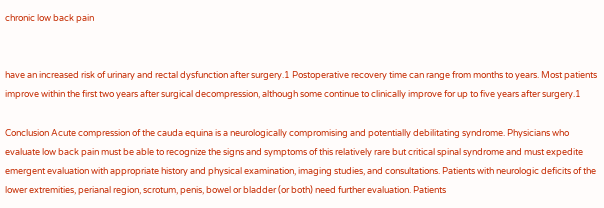chronic low back pain


have an increased risk of urinary and rectal dysfunction after surgery.1 Postoperative recovery time can range from months to years. Most patients improve within the first two years after surgical decompression, although some continue to clinically improve for up to five years after surgery.1

Conclusion Acute compression of the cauda equina is a neurologically compromising and potentially debilitating syndrome. Physicians who evaluate low back pain must be able to recognize the signs and symptoms of this relatively rare but critical spinal syndrome and must expedite emergent evaluation with appropriate history and physical examination, imaging studies, and consultations. Patients with neurologic deficits of the lower extremities, perianal region, scrotum, penis, bowel or bladder (or both) need further evaluation. Patients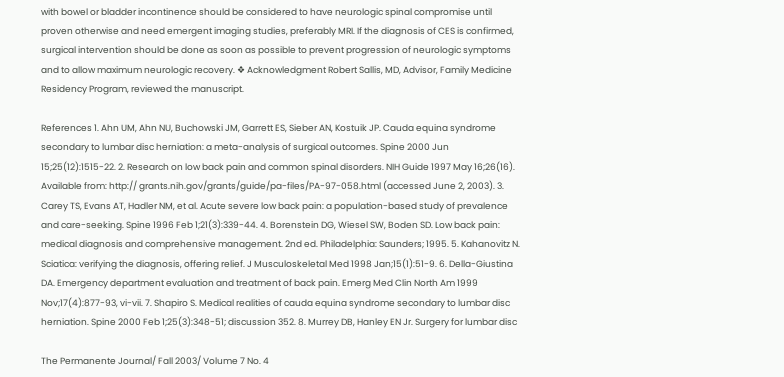with bowel or bladder incontinence should be considered to have neurologic spinal compromise until proven otherwise and need emergent imaging studies, preferably MRI. If the diagnosis of CES is confirmed, surgical intervention should be done as soon as possible to prevent progression of neurologic symptoms and to allow maximum neurologic recovery. ❖ Acknowledgment Robert Sallis, MD, Advisor, Family Medicine Residency Program, reviewed the manuscript.

References 1. Ahn UM, Ahn NU, Buchowski JM, Garrett ES, Sieber AN, Kostuik JP. Cauda equina syndrome secondary to lumbar disc herniation: a meta-analysis of surgical outcomes. Spine 2000 Jun 15;25(12):1515-22. 2. Research on low back pain and common spinal disorders. NIH Guide 1997 May 16;26(16). Available from: http:// grants.nih.gov/grants/guide/pa-files/PA-97-058.html (accessed June 2, 2003). 3. Carey TS, Evans AT, Hadler NM, et al. Acute severe low back pain: a population-based study of prevalence and care-seeking. Spine 1996 Feb 1;21(3):339-44. 4. Borenstein DG, Wiesel SW, Boden SD. Low back pain: medical diagnosis and comprehensive management. 2nd ed. Philadelphia: Saunders; 1995. 5. Kahanovitz N. Sciatica: verifying the diagnosis, offering relief. J Musculoskeletal Med 1998 Jan;15(1):51-9. 6. Della-Giustina DA. Emergency department evaluation and treatment of back pain. Emerg Med Clin North Am 1999 Nov;17(4):877-93, vi-vii. 7. Shapiro S. Medical realities of cauda equina syndrome secondary to lumbar disc herniation. Spine 2000 Feb 1;25(3):348-51; discussion 352. 8. Murrey DB, Hanley EN Jr. Surgery for lumbar disc

The Permanente Journal/ Fall 2003/ Volume 7 No. 4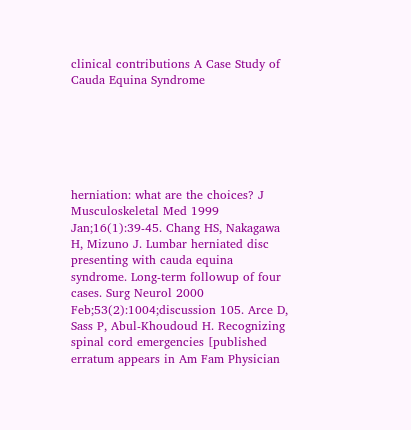clinical contributions A Case Study of Cauda Equina Syndrome






herniation: what are the choices? J Musculoskeletal Med 1999 Jan;16(1):39-45. Chang HS, Nakagawa H, Mizuno J. Lumbar herniated disc presenting with cauda equina syndrome. Long-term followup of four cases. Surg Neurol 2000 Feb;53(2):1004;discussion 105. Arce D, Sass P, Abul-Khoudoud H. Recognizing spinal cord emergencies [published erratum appears in Am Fam Physician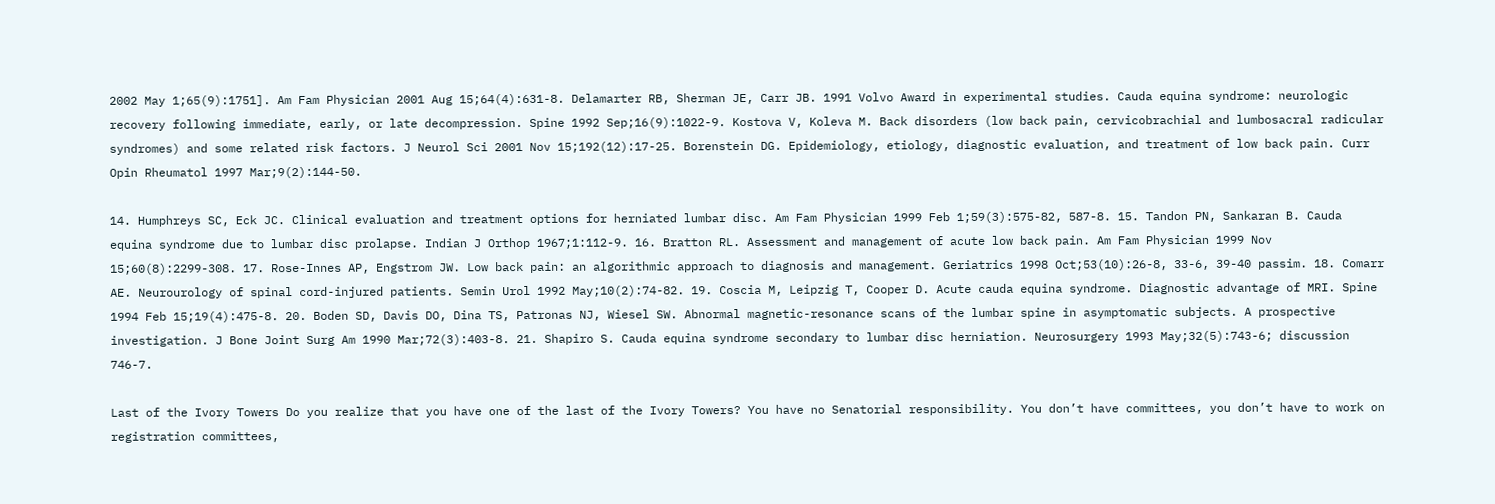2002 May 1;65(9):1751]. Am Fam Physician 2001 Aug 15;64(4):631-8. Delamarter RB, Sherman JE, Carr JB. 1991 Volvo Award in experimental studies. Cauda equina syndrome: neurologic recovery following immediate, early, or late decompression. Spine 1992 Sep;16(9):1022-9. Kostova V, Koleva M. Back disorders (low back pain, cervicobrachial and lumbosacral radicular syndromes) and some related risk factors. J Neurol Sci 2001 Nov 15;192(12):17-25. Borenstein DG. Epidemiology, etiology, diagnostic evaluation, and treatment of low back pain. Curr Opin Rheumatol 1997 Mar;9(2):144-50.

14. Humphreys SC, Eck JC. Clinical evaluation and treatment options for herniated lumbar disc. Am Fam Physician 1999 Feb 1;59(3):575-82, 587-8. 15. Tandon PN, Sankaran B. Cauda equina syndrome due to lumbar disc prolapse. Indian J Orthop 1967;1:112-9. 16. Bratton RL. Assessment and management of acute low back pain. Am Fam Physician 1999 Nov 15;60(8):2299-308. 17. Rose-Innes AP, Engstrom JW. Low back pain: an algorithmic approach to diagnosis and management. Geriatrics 1998 Oct;53(10):26-8, 33-6, 39-40 passim. 18. Comarr AE. Neurourology of spinal cord-injured patients. Semin Urol 1992 May;10(2):74-82. 19. Coscia M, Leipzig T, Cooper D. Acute cauda equina syndrome. Diagnostic advantage of MRI. Spine 1994 Feb 15;19(4):475-8. 20. Boden SD, Davis DO, Dina TS, Patronas NJ, Wiesel SW. Abnormal magnetic-resonance scans of the lumbar spine in asymptomatic subjects. A prospective investigation. J Bone Joint Surg Am 1990 Mar;72(3):403-8. 21. Shapiro S. Cauda equina syndrome secondary to lumbar disc herniation. Neurosurgery 1993 May;32(5):743-6; discussion 746-7.

Last of the Ivory Towers Do you realize that you have one of the last of the Ivory Towers? You have no Senatorial responsibility. You don’t have committees, you don’t have to work on registration committees,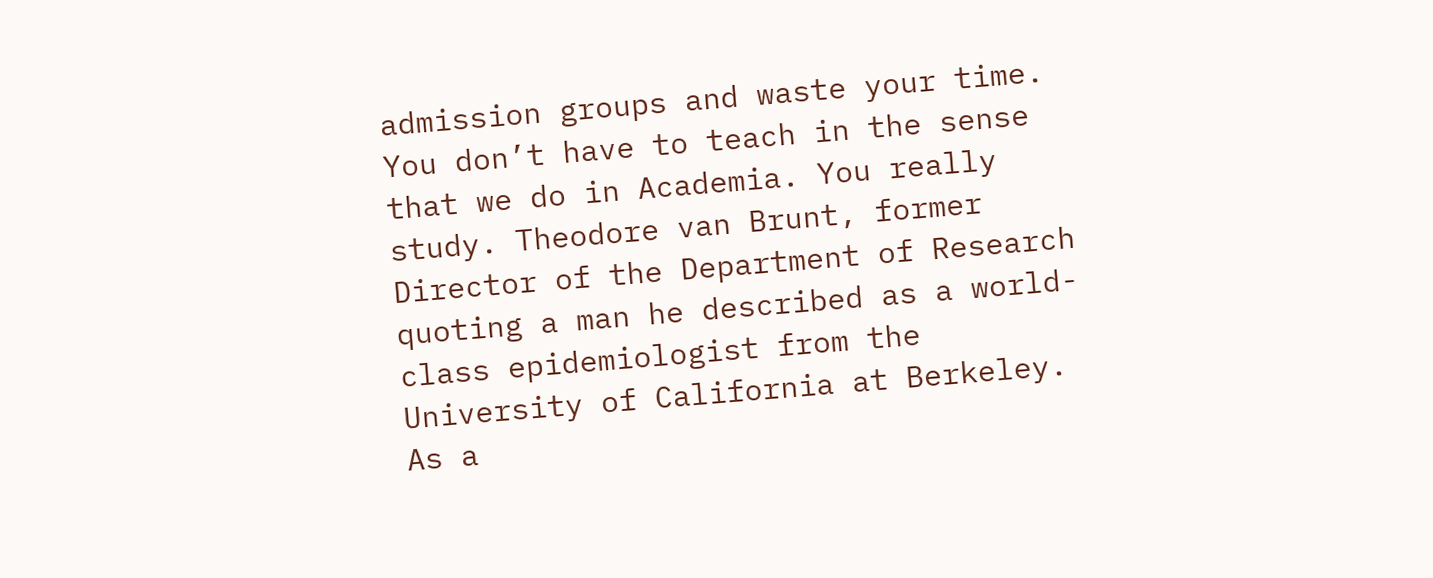admission groups and waste your time. You don’t have to teach in the sense that we do in Academia. You really study. Theodore van Brunt, former Director of the Department of Research quoting a man he described as a world-class epidemiologist from the University of California at Berkeley. As a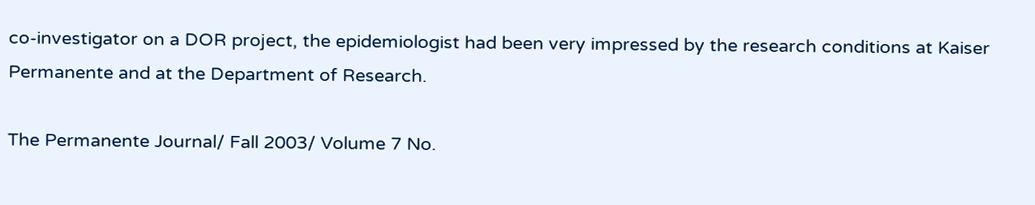co-investigator on a DOR project, the epidemiologist had been very impressed by the research conditions at Kaiser Permanente and at the Department of Research.

The Permanente Journal/ Fall 2003/ Volume 7 No.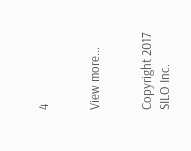4


View more...


Copyright 2017 SILO Inc.